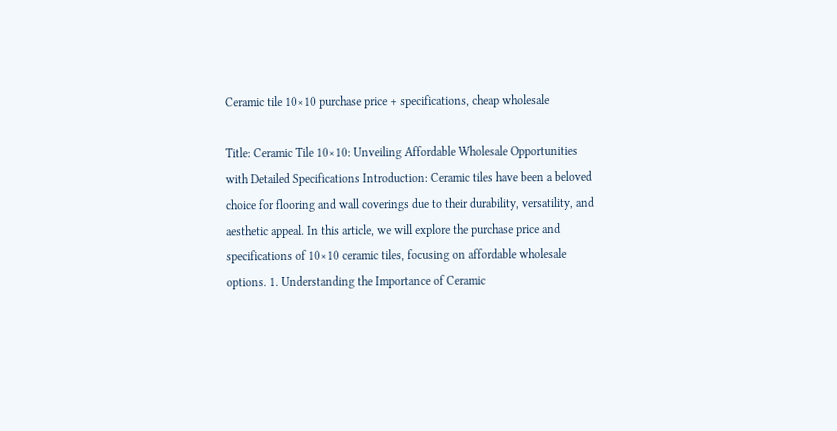Ceramic tile 10×10 purchase price + specifications, cheap wholesale

Title: Ceramic Tile 10×10: Unveiling Affordable Wholesale Opportunities with Detailed Specifications Introduction: Ceramic tiles have been a beloved choice for flooring and wall coverings due to their durability, versatility, and aesthetic appeal. In this article, we will explore the purchase price and specifications of 10×10 ceramic tiles, focusing on affordable wholesale options. 1. Understanding the Importance of Ceramic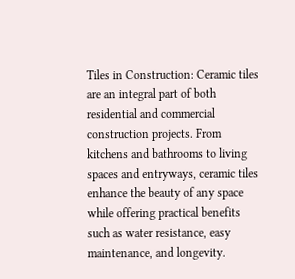Tiles in Construction: Ceramic tiles are an integral part of both residential and commercial construction projects. From kitchens and bathrooms to living spaces and entryways, ceramic tiles enhance the beauty of any space while offering practical benefits such as water resistance, easy maintenance, and longevity.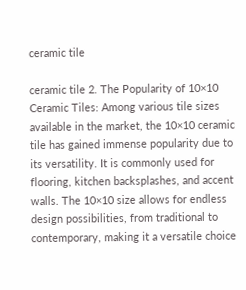ceramic tile

ceramic tile 2. The Popularity of 10×10 Ceramic Tiles: Among various tile sizes available in the market, the 10×10 ceramic tile has gained immense popularity due to its versatility. It is commonly used for flooring, kitchen backsplashes, and accent walls. The 10×10 size allows for endless design possibilities, from traditional to contemporary, making it a versatile choice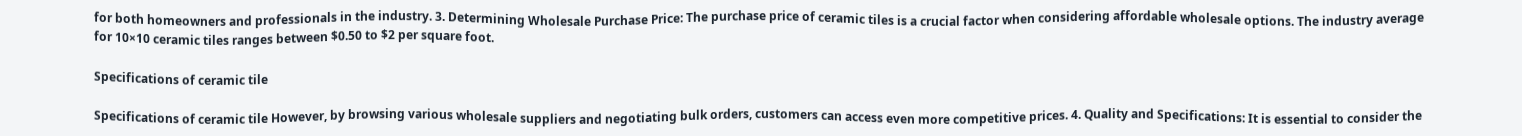for both homeowners and professionals in the industry. 3. Determining Wholesale Purchase Price: The purchase price of ceramic tiles is a crucial factor when considering affordable wholesale options. The industry average for 10×10 ceramic tiles ranges between $0.50 to $2 per square foot.

Specifications of ceramic tile

Specifications of ceramic tile However, by browsing various wholesale suppliers and negotiating bulk orders, customers can access even more competitive prices. 4. Quality and Specifications: It is essential to consider the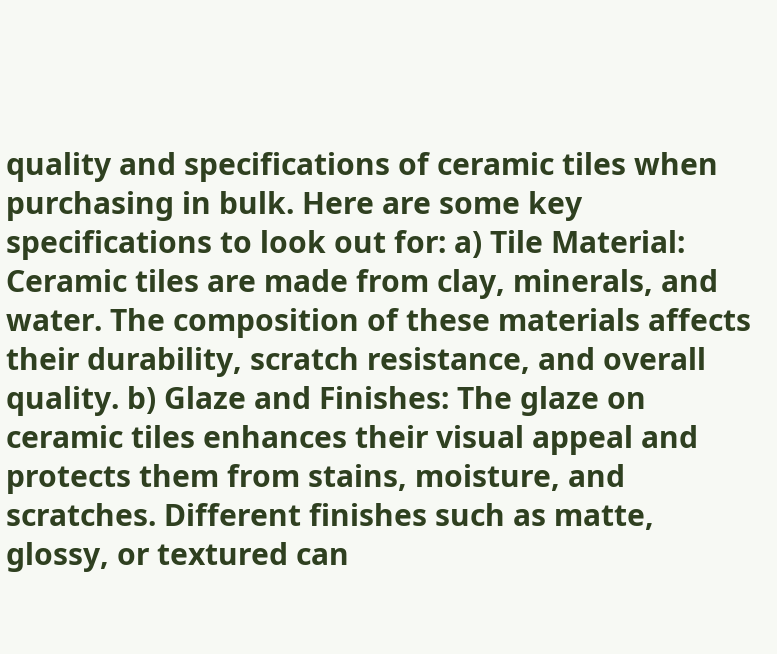quality and specifications of ceramic tiles when purchasing in bulk. Here are some key specifications to look out for: a) Tile Material: Ceramic tiles are made from clay, minerals, and water. The composition of these materials affects their durability, scratch resistance, and overall quality. b) Glaze and Finishes: The glaze on ceramic tiles enhances their visual appeal and protects them from stains, moisture, and scratches. Different finishes such as matte, glossy, or textured can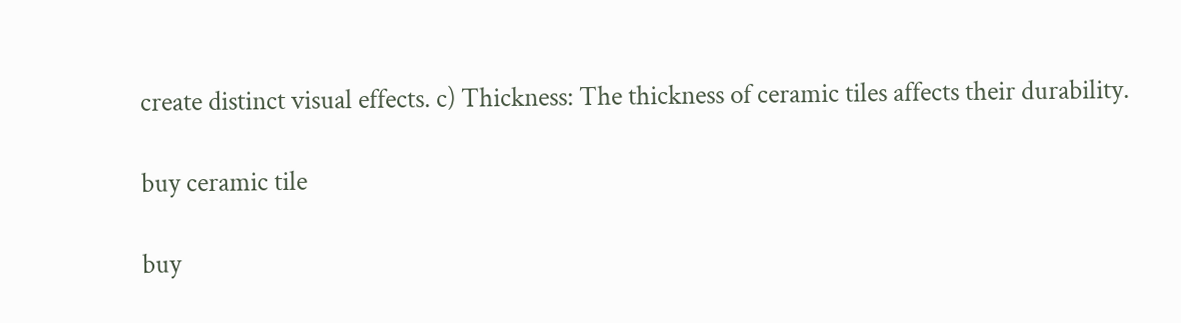create distinct visual effects. c) Thickness: The thickness of ceramic tiles affects their durability.

buy ceramic tile

buy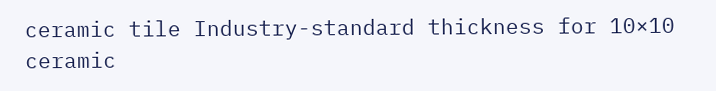ceramic tile Industry-standard thickness for 10×10 ceramic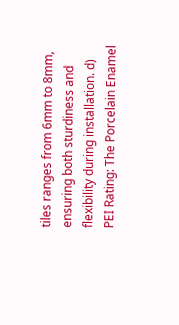tiles ranges from 6mm to 8mm, ensuring both sturdiness and flexibility during installation. d) PEI Rating: The Porcelain Enamel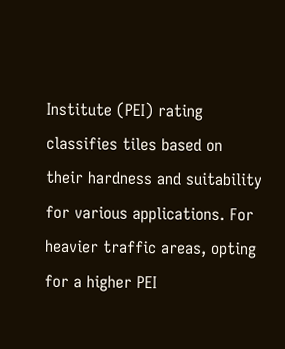Institute (PEI) rating classifies tiles based on their hardness and suitability for various applications. For heavier traffic areas, opting for a higher PEI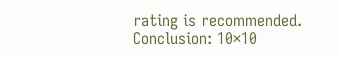rating is recommended. Conclusion: 10×10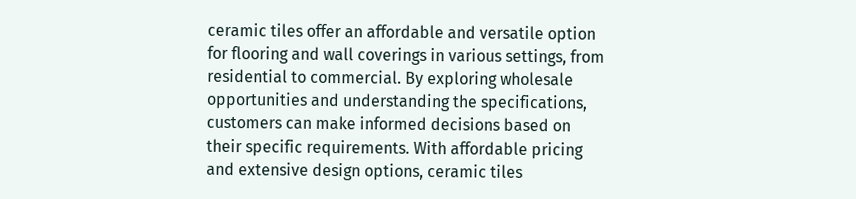ceramic tiles offer an affordable and versatile option for flooring and wall coverings in various settings, from residential to commercial. By exploring wholesale opportunities and understanding the specifications, customers can make informed decisions based on their specific requirements. With affordable pricing and extensive design options, ceramic tiles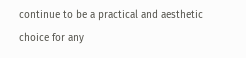continue to be a practical and aesthetic choice for any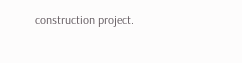construction project.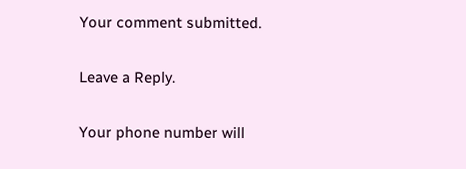Your comment submitted.

Leave a Reply.

Your phone number will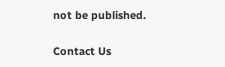not be published.

Contact Us